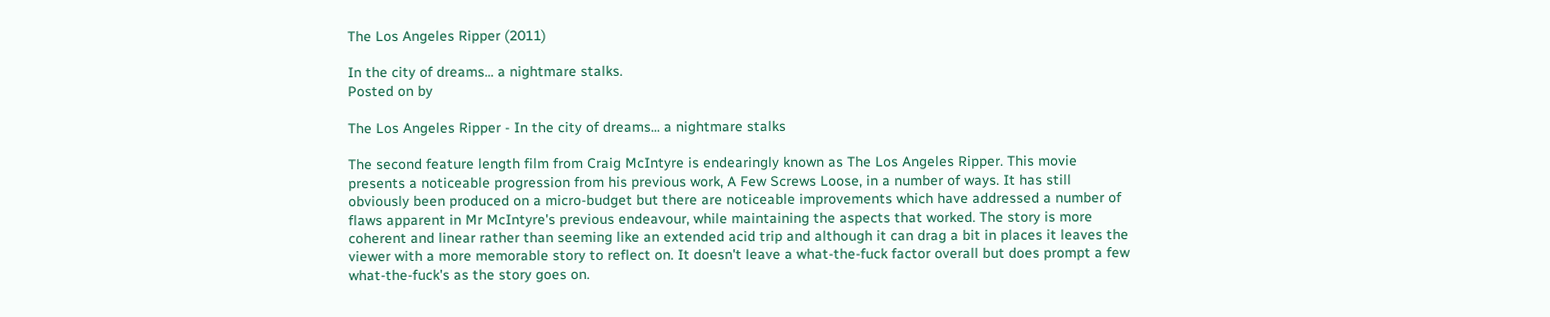The Los Angeles Ripper (2011)

In the city of dreams... a nightmare stalks.
Posted on by

The Los Angeles Ripper - In the city of dreams... a nightmare stalks

The second feature length film from Craig McIntyre is endearingly known as The Los Angeles Ripper. This movie presents a noticeable progression from his previous work, A Few Screws Loose, in a number of ways. It has still obviously been produced on a micro-budget but there are noticeable improvements which have addressed a number of flaws apparent in Mr McIntyre's previous endeavour, while maintaining the aspects that worked. The story is more coherent and linear rather than seeming like an extended acid trip and although it can drag a bit in places it leaves the viewer with a more memorable story to reflect on. It doesn't leave a what-the-fuck factor overall but does prompt a few what-the-fuck's as the story goes on.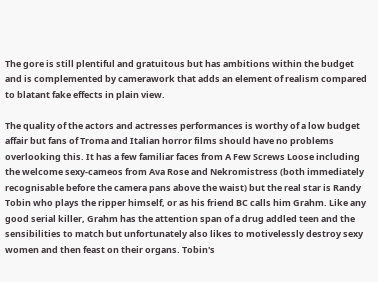The gore is still plentiful and gratuitous but has ambitions within the budget and is complemented by camerawork that adds an element of realism compared to blatant fake effects in plain view.

The quality of the actors and actresses performances is worthy of a low budget affair but fans of Troma and Italian horror films should have no problems overlooking this. It has a few familiar faces from A Few Screws Loose including the welcome sexy-cameos from Ava Rose and Nekromistress (both immediately recognisable before the camera pans above the waist) but the real star is Randy Tobin who plays the ripper himself, or as his friend BC calls him Grahm. Like any good serial killer, Grahm has the attention span of a drug addled teen and the sensibilities to match but unfortunately also likes to motivelessly destroy sexy women and then feast on their organs. Tobin's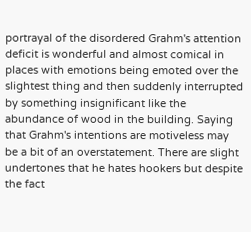portrayal of the disordered Grahm's attention deficit is wonderful and almost comical in places with emotions being emoted over the slightest thing and then suddenly interrupted by something insignificant like the abundance of wood in the building. Saying that Grahm's intentions are motiveless may be a bit of an overstatement. There are slight undertones that he hates hookers but despite the fact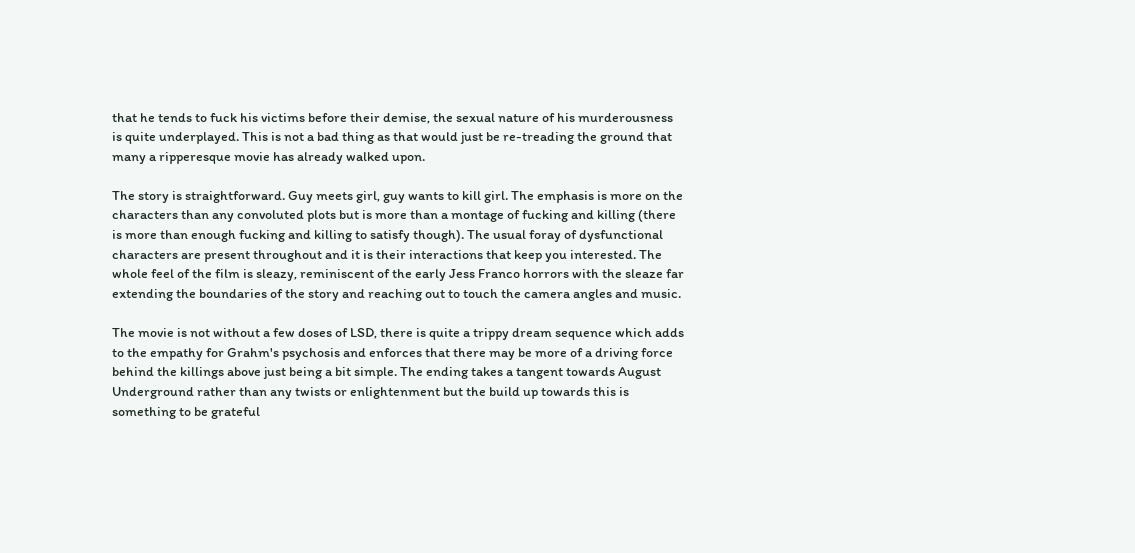that he tends to fuck his victims before their demise, the sexual nature of his murderousness is quite underplayed. This is not a bad thing as that would just be re-treading the ground that many a ripperesque movie has already walked upon.

The story is straightforward. Guy meets girl, guy wants to kill girl. The emphasis is more on the characters than any convoluted plots but is more than a montage of fucking and killing (there is more than enough fucking and killing to satisfy though). The usual foray of dysfunctional characters are present throughout and it is their interactions that keep you interested. The whole feel of the film is sleazy, reminiscent of the early Jess Franco horrors with the sleaze far extending the boundaries of the story and reaching out to touch the camera angles and music.

The movie is not without a few doses of LSD, there is quite a trippy dream sequence which adds to the empathy for Grahm's psychosis and enforces that there may be more of a driving force behind the killings above just being a bit simple. The ending takes a tangent towards August Underground rather than any twists or enlightenment but the build up towards this is something to be grateful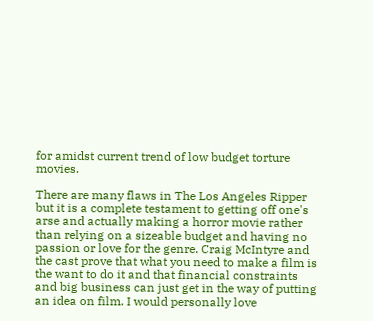for amidst current trend of low budget torture movies.

There are many flaws in The Los Angeles Ripper but it is a complete testament to getting off one's arse and actually making a horror movie rather than relying on a sizeable budget and having no passion or love for the genre. Craig McIntyre and the cast prove that what you need to make a film is the want to do it and that financial constraints and big business can just get in the way of putting an idea on film. I would personally love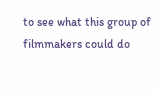to see what this group of filmmakers could do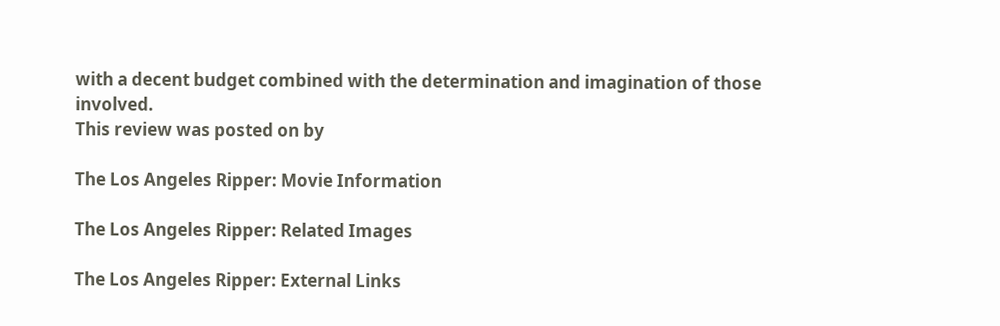with a decent budget combined with the determination and imagination of those involved.
This review was posted on by

The Los Angeles Ripper: Movie Information

The Los Angeles Ripper: Related Images

The Los Angeles Ripper: External Links